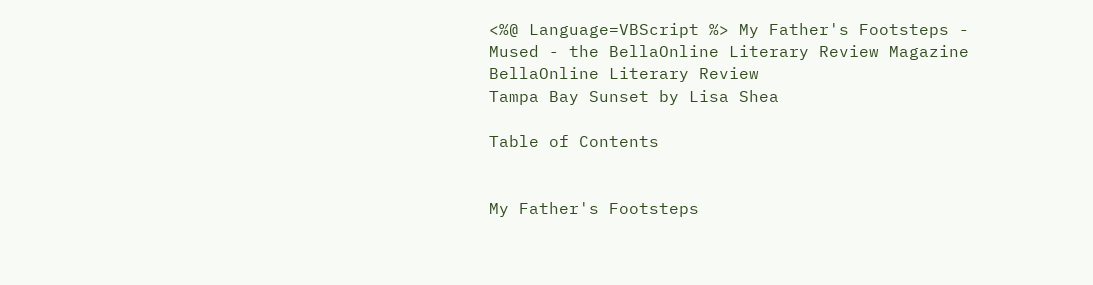<%@ Language=VBScript %> My Father's Footsteps - Mused - the BellaOnline Literary Review Magazine
BellaOnline Literary Review
Tampa Bay Sunset by Lisa Shea

Table of Contents


My Father's Footsteps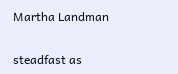Martha Landman

steadfast as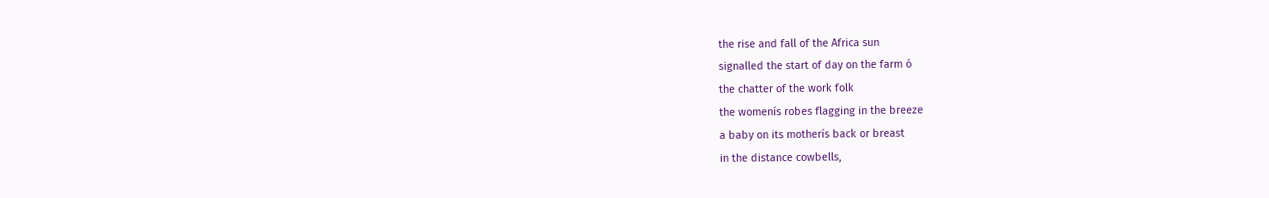the rise and fall of the Africa sun
signalled the start of day on the farm ó
the chatter of the work folk
the womenís robes flagging in the breeze
a baby on its motherís back or breast
in the distance cowbells,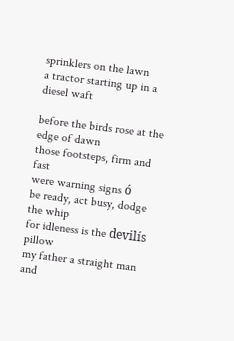sprinklers on the lawn
a tractor starting up in a diesel waft

before the birds rose at the edge of dawn
those footsteps, firm and fast
were warning signs ó
be ready, act busy, dodge the whip
for idleness is the devilís pillow
my father a straight man
and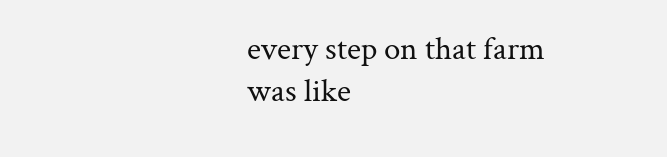every step on that farm
was like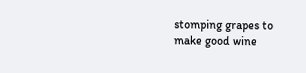stomping grapes to make good wine